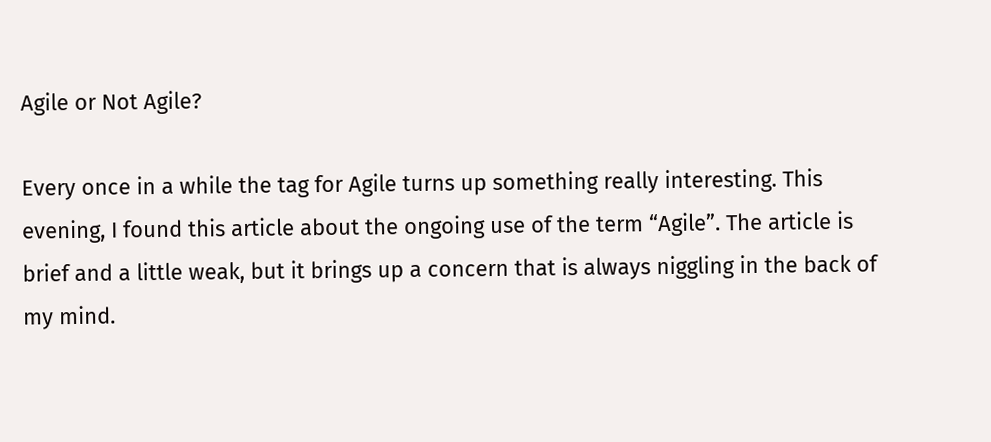Agile or Not Agile?

Every once in a while the tag for Agile turns up something really interesting. This evening, I found this article about the ongoing use of the term “Agile”. The article is brief and a little weak, but it brings up a concern that is always niggling in the back of my mind.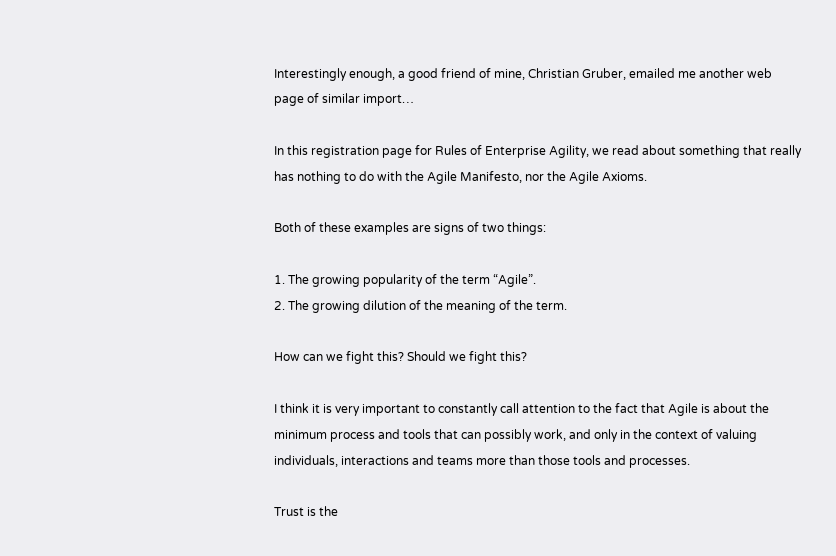Interestingly enough, a good friend of mine, Christian Gruber, emailed me another web page of similar import…

In this registration page for Rules of Enterprise Agility, we read about something that really has nothing to do with the Agile Manifesto, nor the Agile Axioms.

Both of these examples are signs of two things:

1. The growing popularity of the term “Agile”.
2. The growing dilution of the meaning of the term.

How can we fight this? Should we fight this?

I think it is very important to constantly call attention to the fact that Agile is about the minimum process and tools that can possibly work, and only in the context of valuing individuals, interactions and teams more than those tools and processes.

Trust is the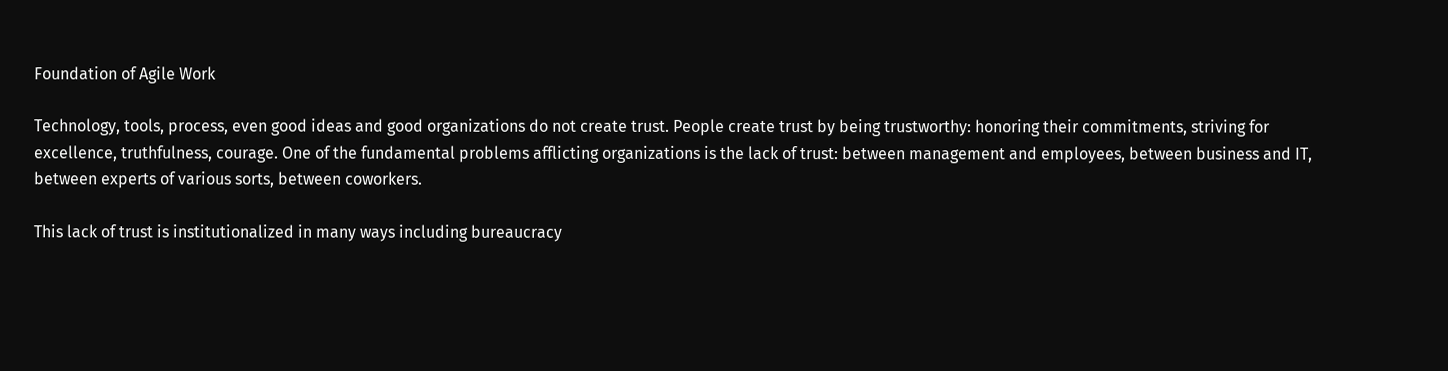Foundation of Agile Work

Technology, tools, process, even good ideas and good organizations do not create trust. People create trust by being trustworthy: honoring their commitments, striving for excellence, truthfulness, courage. One of the fundamental problems afflicting organizations is the lack of trust: between management and employees, between business and IT, between experts of various sorts, between coworkers.

This lack of trust is institutionalized in many ways including bureaucracy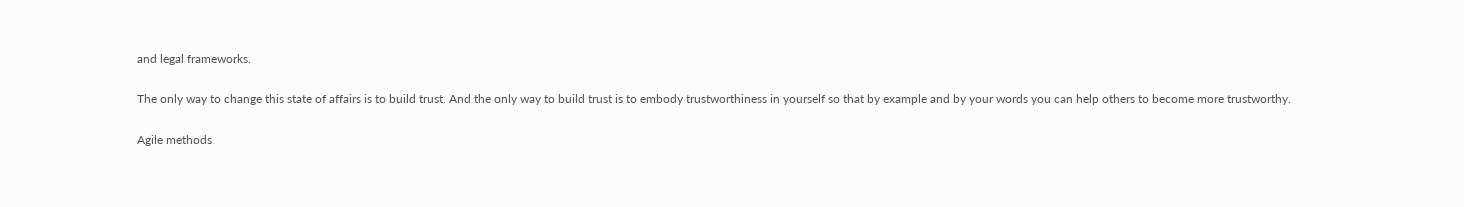and legal frameworks.

The only way to change this state of affairs is to build trust. And the only way to build trust is to embody trustworthiness in yourself so that by example and by your words you can help others to become more trustworthy.

Agile methods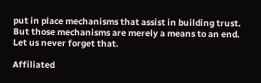put in place mechanisms that assist in building trust. But those mechanisms are merely a means to an end. Let us never forget that.

Affiliated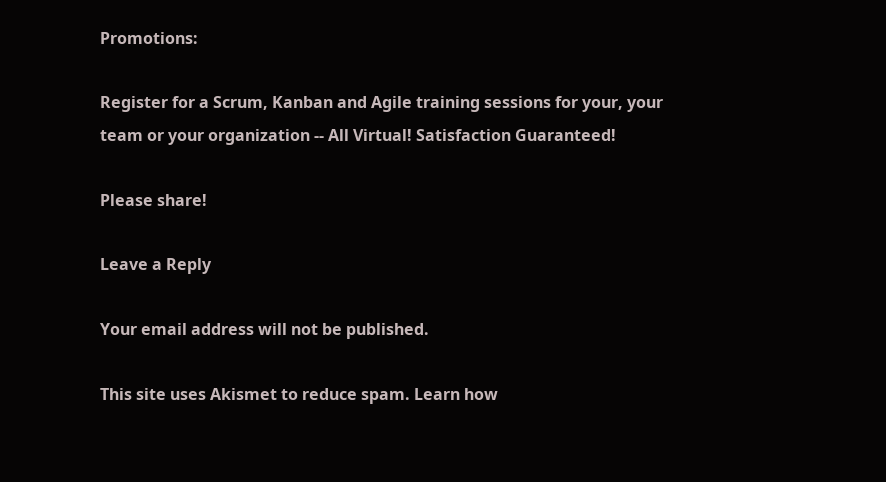Promotions:

Register for a Scrum, Kanban and Agile training sessions for your, your team or your organization -- All Virtual! Satisfaction Guaranteed!

Please share!

Leave a Reply

Your email address will not be published.

This site uses Akismet to reduce spam. Learn how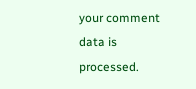your comment data is processed.